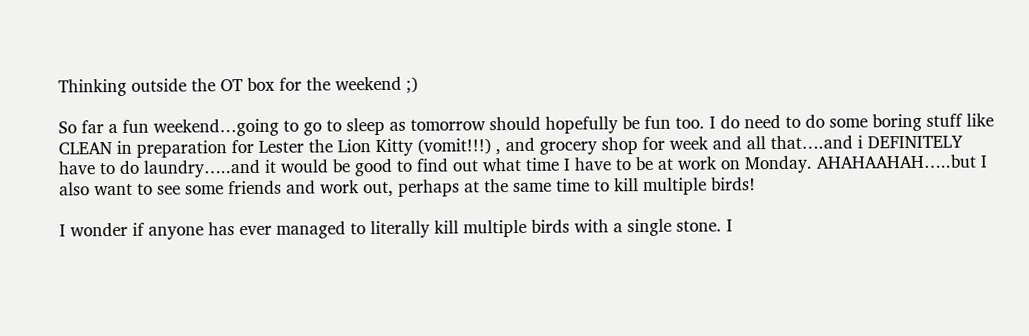Thinking outside the OT box for the weekend ;)

So far a fun weekend…going to go to sleep as tomorrow should hopefully be fun too. I do need to do some boring stuff like CLEAN in preparation for Lester the Lion Kitty (vomit!!!) , and grocery shop for week and all that….and i DEFINITELY have to do laundry…..and it would be good to find out what time I have to be at work on Monday. AHAHAAHAH…..but I also want to see some friends and work out, perhaps at the same time to kill multiple birds!

I wonder if anyone has ever managed to literally kill multiple birds with a single stone. I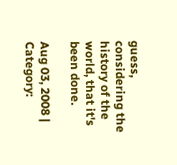guess, considering the history of the world, that it's been done.

Aug 03, 2008 | Category: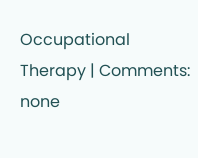Occupational Therapy | Comments: none